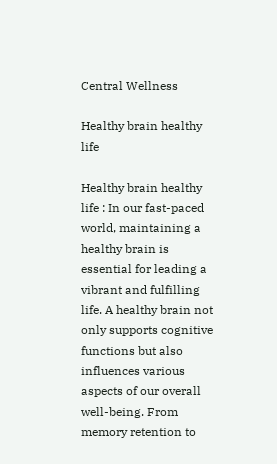Central Wellness

Healthy brain healthy life

Healthy brain healthy life : In our fast-paced world, maintaining a healthy brain is essential for leading a vibrant and fulfilling life. A healthy brain not only supports cognitive functions but also influences various aspects of our overall well-being. From memory retention to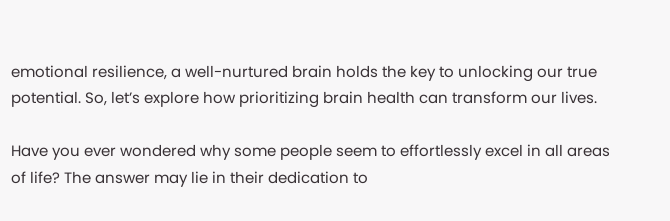emotional resilience, a well-nurtured brain holds the key to unlocking our true potential. So, let’s explore how prioritizing brain health can transform our lives.

Have you ever wondered why some people seem to effortlessly excel in all areas of life? The answer may lie in their dedication to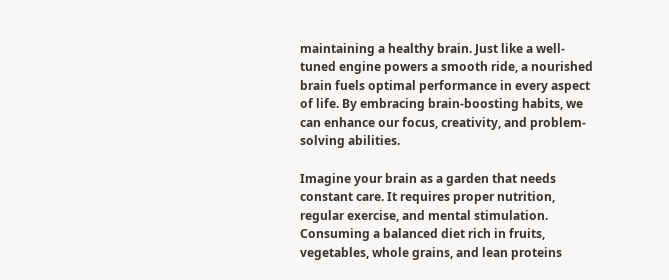maintaining a healthy brain. Just like a well-tuned engine powers a smooth ride, a nourished brain fuels optimal performance in every aspect of life. By embracing brain-boosting habits, we can enhance our focus, creativity, and problem-solving abilities.

Imagine your brain as a garden that needs constant care. It requires proper nutrition, regular exercise, and mental stimulation. Consuming a balanced diet rich in fruits, vegetables, whole grains, and lean proteins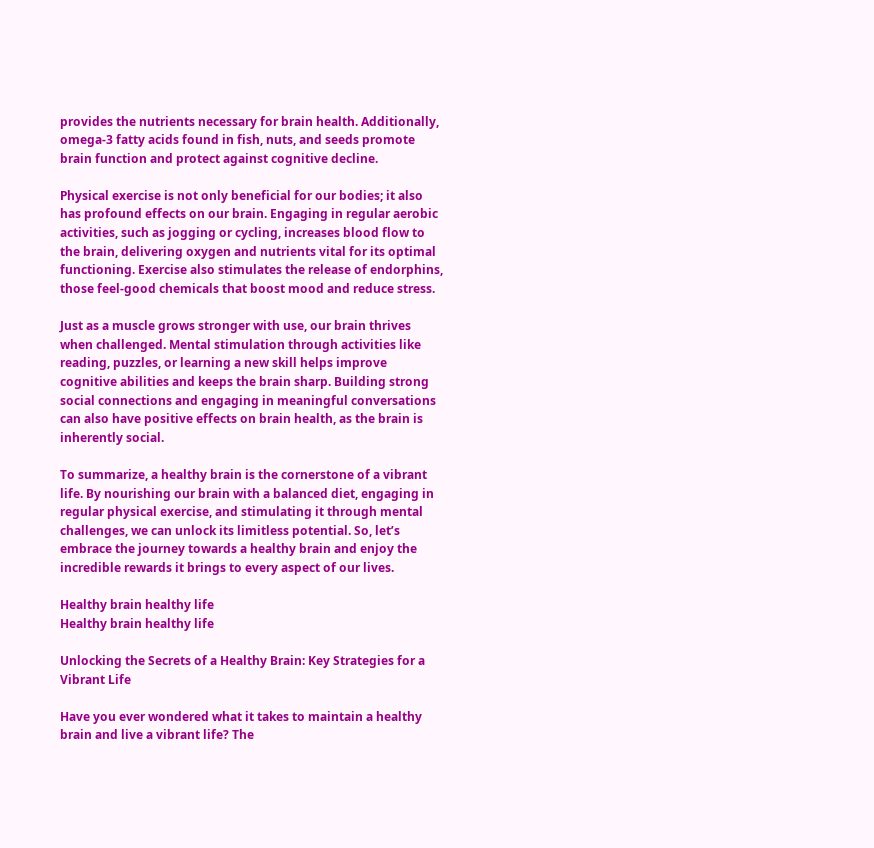provides the nutrients necessary for brain health. Additionally, omega-3 fatty acids found in fish, nuts, and seeds promote brain function and protect against cognitive decline.

Physical exercise is not only beneficial for our bodies; it also has profound effects on our brain. Engaging in regular aerobic activities, such as jogging or cycling, increases blood flow to the brain, delivering oxygen and nutrients vital for its optimal functioning. Exercise also stimulates the release of endorphins, those feel-good chemicals that boost mood and reduce stress.

Just as a muscle grows stronger with use, our brain thrives when challenged. Mental stimulation through activities like reading, puzzles, or learning a new skill helps improve cognitive abilities and keeps the brain sharp. Building strong social connections and engaging in meaningful conversations can also have positive effects on brain health, as the brain is inherently social.

To summarize, a healthy brain is the cornerstone of a vibrant life. By nourishing our brain with a balanced diet, engaging in regular physical exercise, and stimulating it through mental challenges, we can unlock its limitless potential. So, let’s embrace the journey towards a healthy brain and enjoy the incredible rewards it brings to every aspect of our lives.

Healthy brain healthy life
Healthy brain healthy life

Unlocking the Secrets of a Healthy Brain: Key Strategies for a Vibrant Life

Have you ever wondered what it takes to maintain a healthy brain and live a vibrant life? The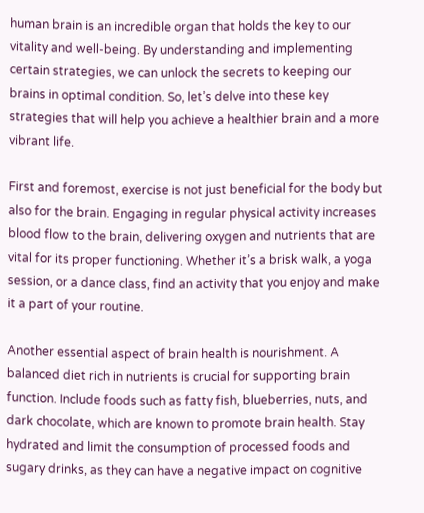human brain is an incredible organ that holds the key to our vitality and well-being. By understanding and implementing certain strategies, we can unlock the secrets to keeping our brains in optimal condition. So, let’s delve into these key strategies that will help you achieve a healthier brain and a more vibrant life.

First and foremost, exercise is not just beneficial for the body but also for the brain. Engaging in regular physical activity increases blood flow to the brain, delivering oxygen and nutrients that are vital for its proper functioning. Whether it’s a brisk walk, a yoga session, or a dance class, find an activity that you enjoy and make it a part of your routine.

Another essential aspect of brain health is nourishment. A balanced diet rich in nutrients is crucial for supporting brain function. Include foods such as fatty fish, blueberries, nuts, and dark chocolate, which are known to promote brain health. Stay hydrated and limit the consumption of processed foods and sugary drinks, as they can have a negative impact on cognitive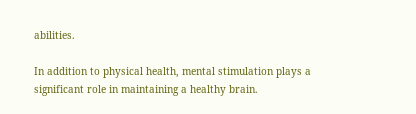abilities.

In addition to physical health, mental stimulation plays a significant role in maintaining a healthy brain.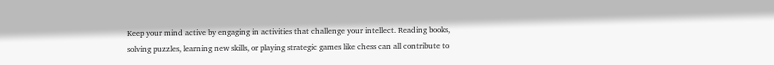Keep your mind active by engaging in activities that challenge your intellect. Reading books, solving puzzles, learning new skills, or playing strategic games like chess can all contribute to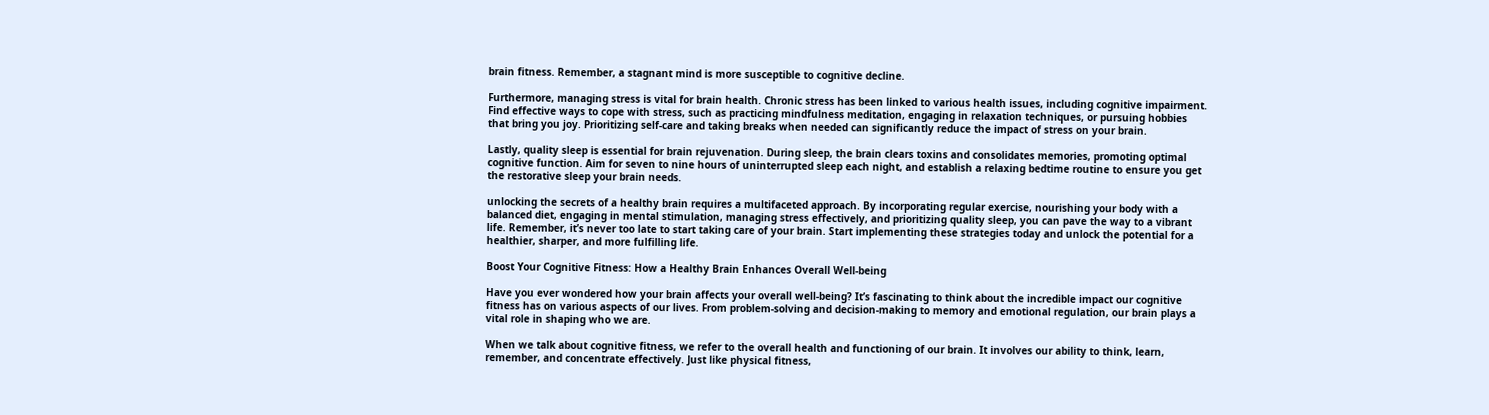brain fitness. Remember, a stagnant mind is more susceptible to cognitive decline.

Furthermore, managing stress is vital for brain health. Chronic stress has been linked to various health issues, including cognitive impairment. Find effective ways to cope with stress, such as practicing mindfulness meditation, engaging in relaxation techniques, or pursuing hobbies that bring you joy. Prioritizing self-care and taking breaks when needed can significantly reduce the impact of stress on your brain.

Lastly, quality sleep is essential for brain rejuvenation. During sleep, the brain clears toxins and consolidates memories, promoting optimal cognitive function. Aim for seven to nine hours of uninterrupted sleep each night, and establish a relaxing bedtime routine to ensure you get the restorative sleep your brain needs.

unlocking the secrets of a healthy brain requires a multifaceted approach. By incorporating regular exercise, nourishing your body with a balanced diet, engaging in mental stimulation, managing stress effectively, and prioritizing quality sleep, you can pave the way to a vibrant life. Remember, it’s never too late to start taking care of your brain. Start implementing these strategies today and unlock the potential for a healthier, sharper, and more fulfilling life.

Boost Your Cognitive Fitness: How a Healthy Brain Enhances Overall Well-being

Have you ever wondered how your brain affects your overall well-being? It’s fascinating to think about the incredible impact our cognitive fitness has on various aspects of our lives. From problem-solving and decision-making to memory and emotional regulation, our brain plays a vital role in shaping who we are.

When we talk about cognitive fitness, we refer to the overall health and functioning of our brain. It involves our ability to think, learn, remember, and concentrate effectively. Just like physical fitness,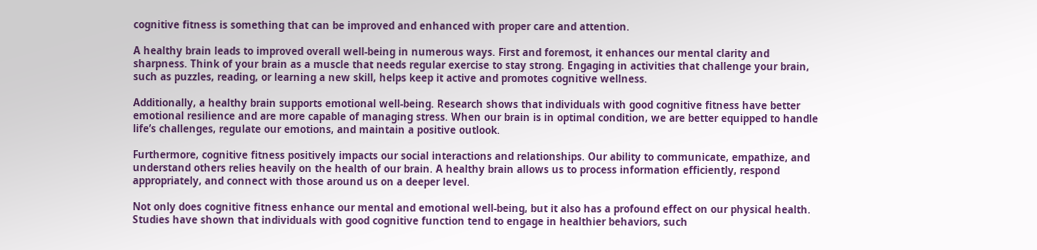cognitive fitness is something that can be improved and enhanced with proper care and attention.

A healthy brain leads to improved overall well-being in numerous ways. First and foremost, it enhances our mental clarity and sharpness. Think of your brain as a muscle that needs regular exercise to stay strong. Engaging in activities that challenge your brain, such as puzzles, reading, or learning a new skill, helps keep it active and promotes cognitive wellness.

Additionally, a healthy brain supports emotional well-being. Research shows that individuals with good cognitive fitness have better emotional resilience and are more capable of managing stress. When our brain is in optimal condition, we are better equipped to handle life’s challenges, regulate our emotions, and maintain a positive outlook.

Furthermore, cognitive fitness positively impacts our social interactions and relationships. Our ability to communicate, empathize, and understand others relies heavily on the health of our brain. A healthy brain allows us to process information efficiently, respond appropriately, and connect with those around us on a deeper level.

Not only does cognitive fitness enhance our mental and emotional well-being, but it also has a profound effect on our physical health. Studies have shown that individuals with good cognitive function tend to engage in healthier behaviors, such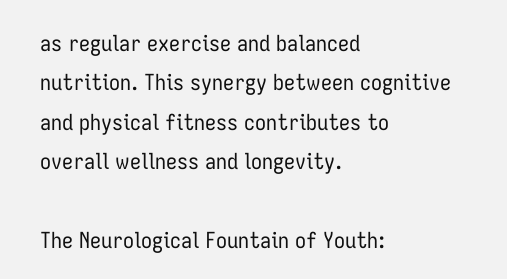as regular exercise and balanced nutrition. This synergy between cognitive and physical fitness contributes to overall wellness and longevity.

The Neurological Fountain of Youth: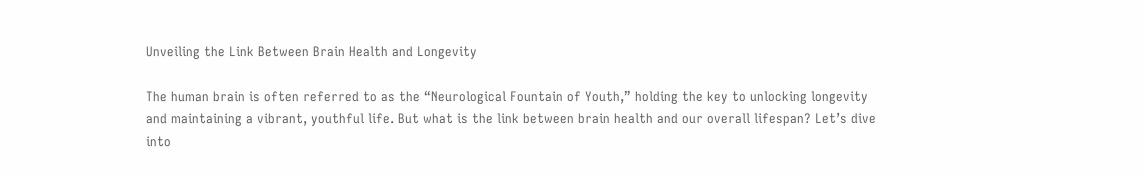Unveiling the Link Between Brain Health and Longevity

The human brain is often referred to as the “Neurological Fountain of Youth,” holding the key to unlocking longevity and maintaining a vibrant, youthful life. But what is the link between brain health and our overall lifespan? Let’s dive into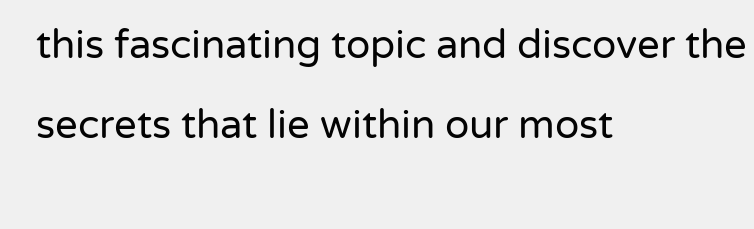this fascinating topic and discover the secrets that lie within our most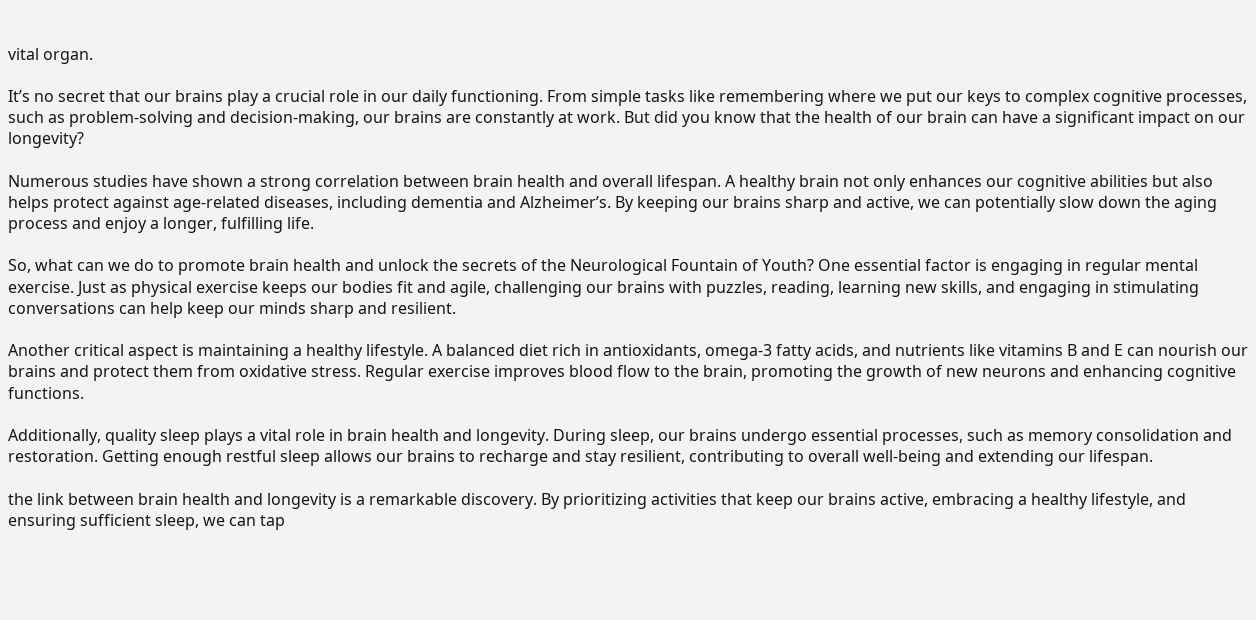vital organ.

It’s no secret that our brains play a crucial role in our daily functioning. From simple tasks like remembering where we put our keys to complex cognitive processes, such as problem-solving and decision-making, our brains are constantly at work. But did you know that the health of our brain can have a significant impact on our longevity?

Numerous studies have shown a strong correlation between brain health and overall lifespan. A healthy brain not only enhances our cognitive abilities but also helps protect against age-related diseases, including dementia and Alzheimer’s. By keeping our brains sharp and active, we can potentially slow down the aging process and enjoy a longer, fulfilling life.

So, what can we do to promote brain health and unlock the secrets of the Neurological Fountain of Youth? One essential factor is engaging in regular mental exercise. Just as physical exercise keeps our bodies fit and agile, challenging our brains with puzzles, reading, learning new skills, and engaging in stimulating conversations can help keep our minds sharp and resilient.

Another critical aspect is maintaining a healthy lifestyle. A balanced diet rich in antioxidants, omega-3 fatty acids, and nutrients like vitamins B and E can nourish our brains and protect them from oxidative stress. Regular exercise improves blood flow to the brain, promoting the growth of new neurons and enhancing cognitive functions.

Additionally, quality sleep plays a vital role in brain health and longevity. During sleep, our brains undergo essential processes, such as memory consolidation and restoration. Getting enough restful sleep allows our brains to recharge and stay resilient, contributing to overall well-being and extending our lifespan.

the link between brain health and longevity is a remarkable discovery. By prioritizing activities that keep our brains active, embracing a healthy lifestyle, and ensuring sufficient sleep, we can tap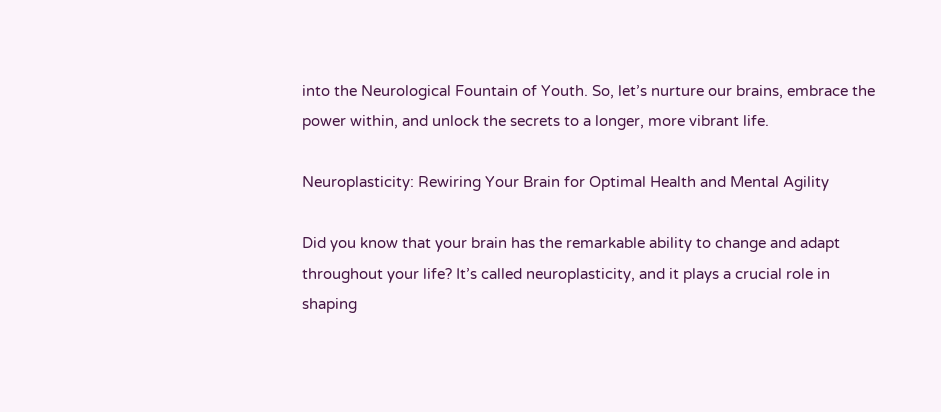into the Neurological Fountain of Youth. So, let’s nurture our brains, embrace the power within, and unlock the secrets to a longer, more vibrant life.

Neuroplasticity: Rewiring Your Brain for Optimal Health and Mental Agility

Did you know that your brain has the remarkable ability to change and adapt throughout your life? It’s called neuroplasticity, and it plays a crucial role in shaping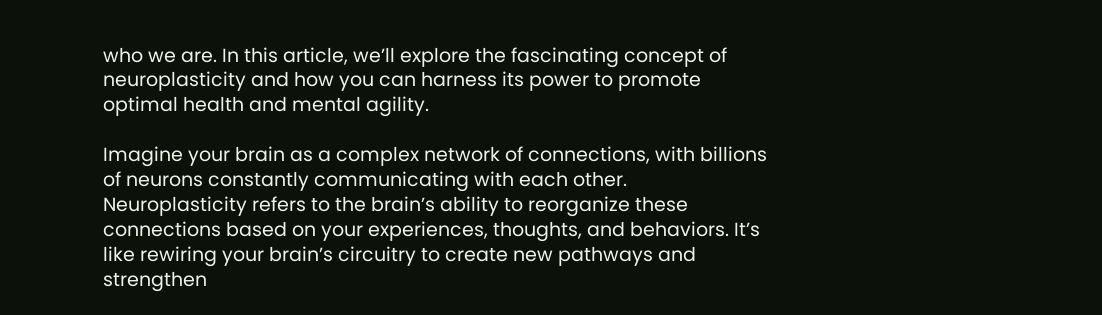who we are. In this article, we’ll explore the fascinating concept of neuroplasticity and how you can harness its power to promote optimal health and mental agility.

Imagine your brain as a complex network of connections, with billions of neurons constantly communicating with each other. Neuroplasticity refers to the brain’s ability to reorganize these connections based on your experiences, thoughts, and behaviors. It’s like rewiring your brain’s circuitry to create new pathways and strengthen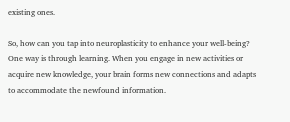existing ones.

So, how can you tap into neuroplasticity to enhance your well-being? One way is through learning. When you engage in new activities or acquire new knowledge, your brain forms new connections and adapts to accommodate the newfound information.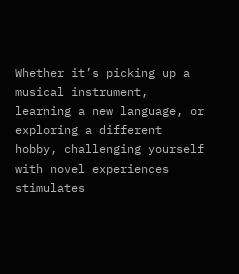Whether it’s picking up a musical instrument, learning a new language, or exploring a different hobby, challenging yourself with novel experiences stimulates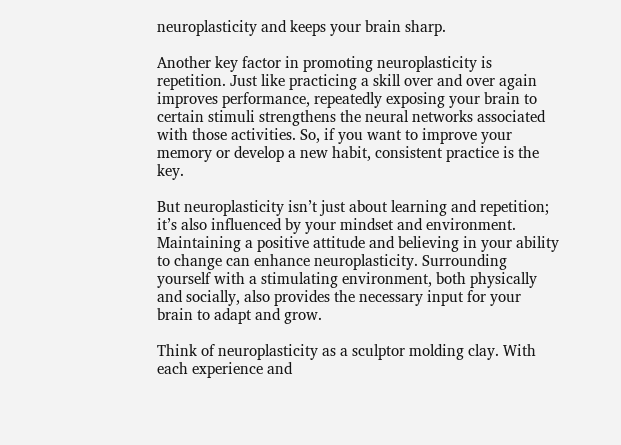neuroplasticity and keeps your brain sharp.

Another key factor in promoting neuroplasticity is repetition. Just like practicing a skill over and over again improves performance, repeatedly exposing your brain to certain stimuli strengthens the neural networks associated with those activities. So, if you want to improve your memory or develop a new habit, consistent practice is the key.

But neuroplasticity isn’t just about learning and repetition; it’s also influenced by your mindset and environment. Maintaining a positive attitude and believing in your ability to change can enhance neuroplasticity. Surrounding yourself with a stimulating environment, both physically and socially, also provides the necessary input for your brain to adapt and grow.

Think of neuroplasticity as a sculptor molding clay. With each experience and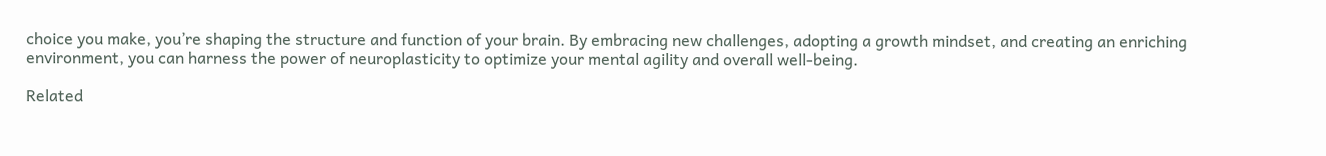choice you make, you’re shaping the structure and function of your brain. By embracing new challenges, adopting a growth mindset, and creating an enriching environment, you can harness the power of neuroplasticity to optimize your mental agility and overall well-being.

Related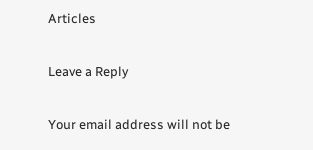Articles

Leave a Reply

Your email address will not be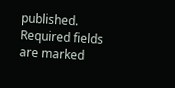published. Required fields are marked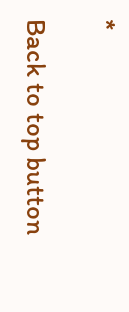*

Back to top button